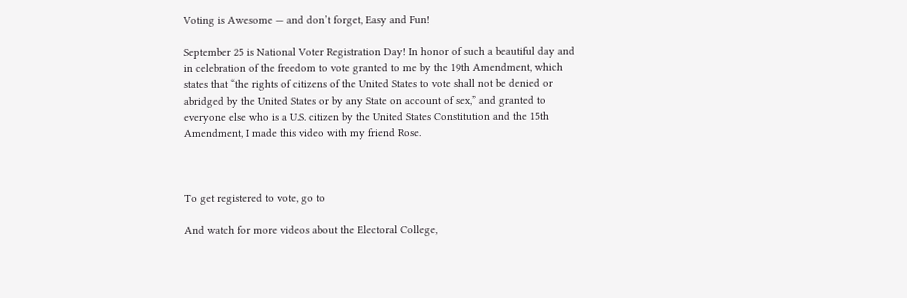Voting is Awesome — and don’t forget, Easy and Fun!

September 25 is National Voter Registration Day! In honor of such a beautiful day and in celebration of the freedom to vote granted to me by the 19th Amendment, which states that “the rights of citizens of the United States to vote shall not be denied or abridged by the United States or by any State on account of sex,” and granted to everyone else who is a U.S. citizen by the United States Constitution and the 15th Amendment, I made this video with my friend Rose.



To get registered to vote, go to

And watch for more videos about the Electoral College,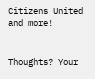Citizens United and more!


Thoughts? Your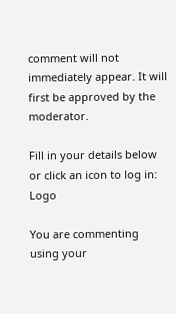comment will not immediately appear. It will first be approved by the moderator.

Fill in your details below or click an icon to log in: Logo

You are commenting using your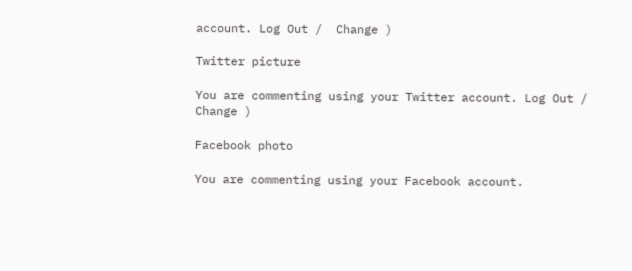account. Log Out /  Change )

Twitter picture

You are commenting using your Twitter account. Log Out /  Change )

Facebook photo

You are commenting using your Facebook account.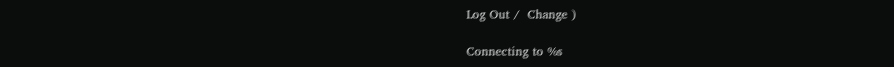Log Out /  Change )

Connecting to %s